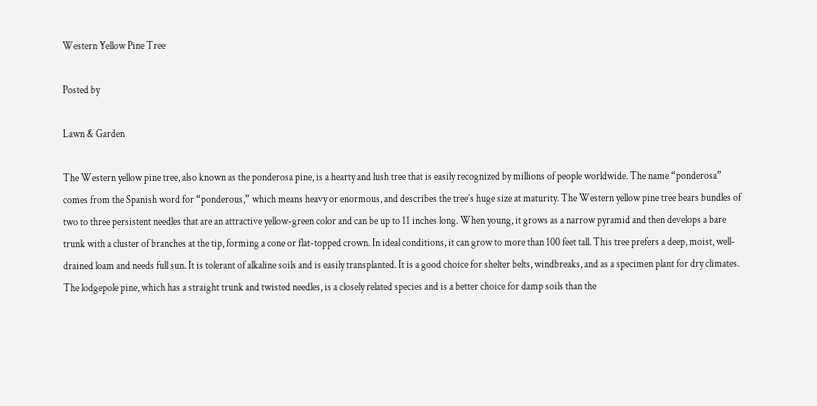Western Yellow Pine Tree

Posted by

Lawn & Garden

The Western yellow pine tree, also known as the ponderosa pine, is a hearty and lush tree that is easily recognized by millions of people worldwide. The name “ponderosa” comes from the Spanish word for “ponderous,” which means heavy or enormous, and describes the tree’s huge size at maturity. The Western yellow pine tree bears bundles of two to three persistent needles that are an attractive yellow-green color and can be up to 11 inches long. When young, it grows as a narrow pyramid and then develops a bare trunk with a cluster of branches at the tip, forming a cone or flat-topped crown. In ideal conditions, it can grow to more than 100 feet tall. This tree prefers a deep, moist, well-drained loam and needs full sun. It is tolerant of alkaline soils and is easily transplanted. It is a good choice for shelter belts, windbreaks, and as a specimen plant for dry climates. The lodgepole pine, which has a straight trunk and twisted needles, is a closely related species and is a better choice for damp soils than the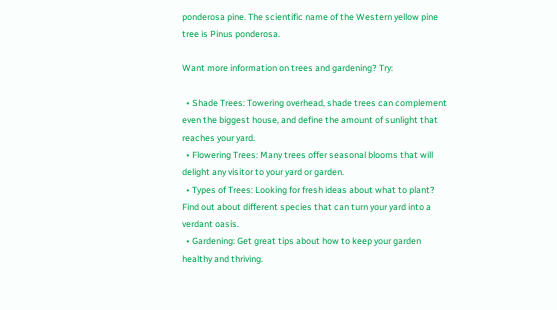ponderosa pine. The scientific name of the Western yellow pine tree is Pinus ponderosa.

Want more information on trees and gardening? Try:

  • Shade Trees: Towering overhead, shade trees can complement even the biggest house, and define the amount of sunlight that reaches your yard.
  • Flowering Trees: Many trees offer seasonal blooms that will delight any visitor to your yard or garden.
  • Types of Trees: Looking for fresh ideas about what to plant? Find out about different species that can turn your yard into a verdant oasis.
  • Gardening: Get great tips about how to keep your garden healthy and thriving.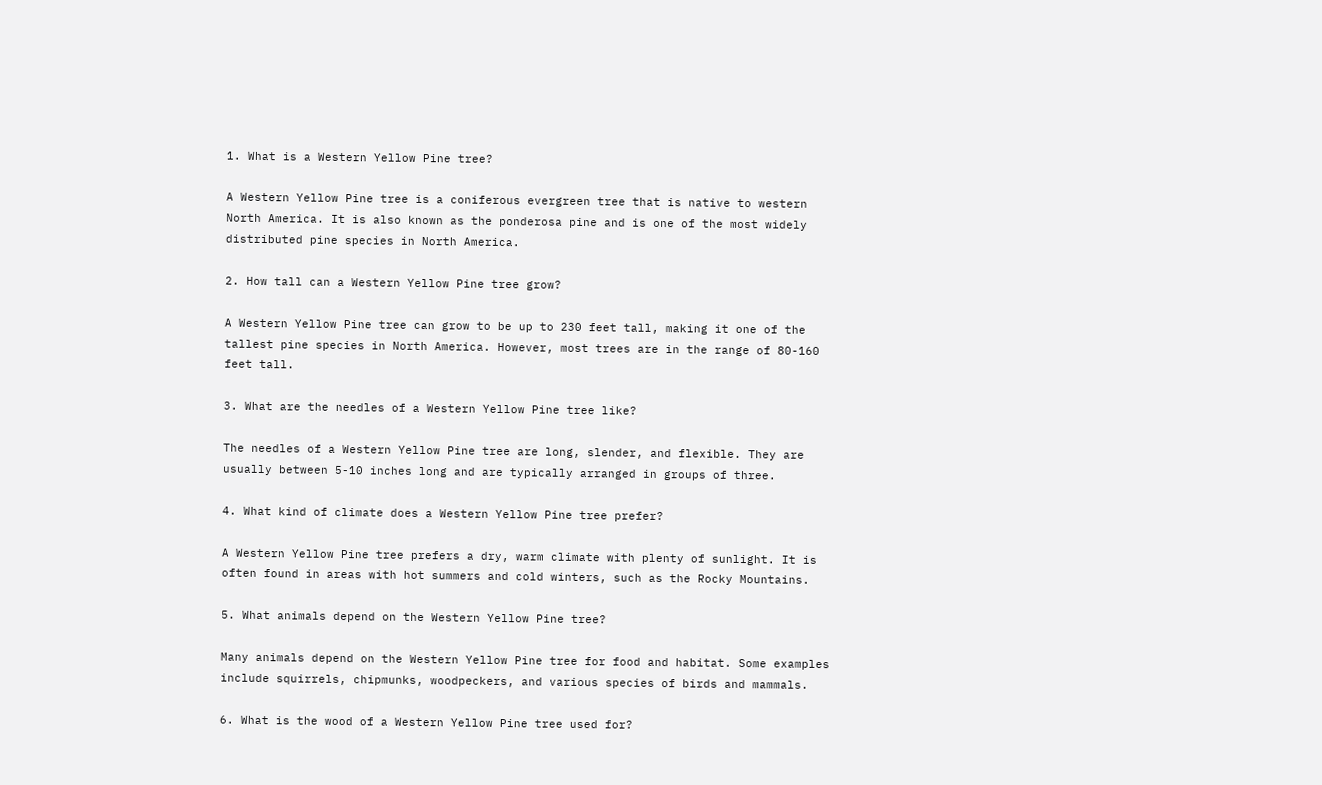1. What is a Western Yellow Pine tree?

A Western Yellow Pine tree is a coniferous evergreen tree that is native to western North America. It is also known as the ponderosa pine and is one of the most widely distributed pine species in North America.

2. How tall can a Western Yellow Pine tree grow?

A Western Yellow Pine tree can grow to be up to 230 feet tall, making it one of the tallest pine species in North America. However, most trees are in the range of 80-160 feet tall.

3. What are the needles of a Western Yellow Pine tree like?

The needles of a Western Yellow Pine tree are long, slender, and flexible. They are usually between 5-10 inches long and are typically arranged in groups of three.

4. What kind of climate does a Western Yellow Pine tree prefer?

A Western Yellow Pine tree prefers a dry, warm climate with plenty of sunlight. It is often found in areas with hot summers and cold winters, such as the Rocky Mountains.

5. What animals depend on the Western Yellow Pine tree?

Many animals depend on the Western Yellow Pine tree for food and habitat. Some examples include squirrels, chipmunks, woodpeckers, and various species of birds and mammals.

6. What is the wood of a Western Yellow Pine tree used for?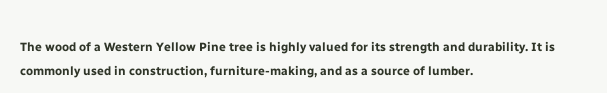The wood of a Western Yellow Pine tree is highly valued for its strength and durability. It is commonly used in construction, furniture-making, and as a source of lumber.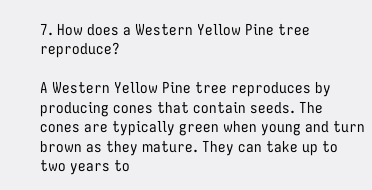7. How does a Western Yellow Pine tree reproduce?

A Western Yellow Pine tree reproduces by producing cones that contain seeds. The cones are typically green when young and turn brown as they mature. They can take up to two years to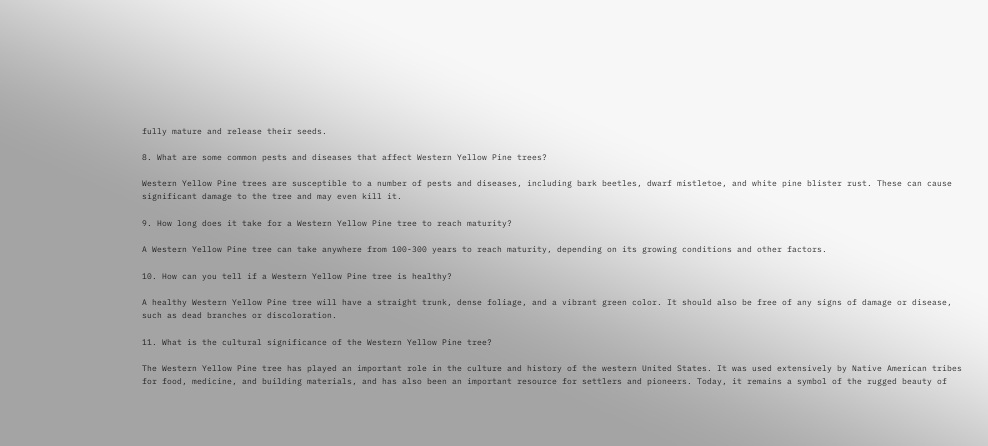fully mature and release their seeds.

8. What are some common pests and diseases that affect Western Yellow Pine trees?

Western Yellow Pine trees are susceptible to a number of pests and diseases, including bark beetles, dwarf mistletoe, and white pine blister rust. These can cause significant damage to the tree and may even kill it.

9. How long does it take for a Western Yellow Pine tree to reach maturity?

A Western Yellow Pine tree can take anywhere from 100-300 years to reach maturity, depending on its growing conditions and other factors.

10. How can you tell if a Western Yellow Pine tree is healthy?

A healthy Western Yellow Pine tree will have a straight trunk, dense foliage, and a vibrant green color. It should also be free of any signs of damage or disease, such as dead branches or discoloration.

11. What is the cultural significance of the Western Yellow Pine tree?

The Western Yellow Pine tree has played an important role in the culture and history of the western United States. It was used extensively by Native American tribes for food, medicine, and building materials, and has also been an important resource for settlers and pioneers. Today, it remains a symbol of the rugged beauty of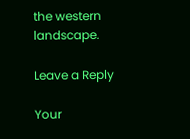the western landscape.

Leave a Reply

Your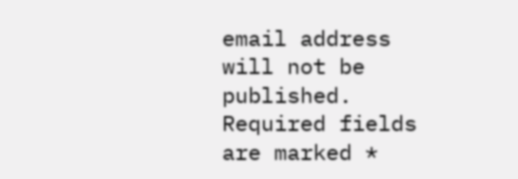email address will not be published. Required fields are marked *